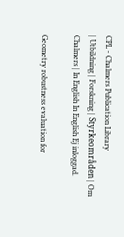CPL - Chalmers Publication Library
| Utbildning | Forskning | Styrkeområden | Om Chalmers | In English In English Ej inloggad.

Geometry robustness evaluation for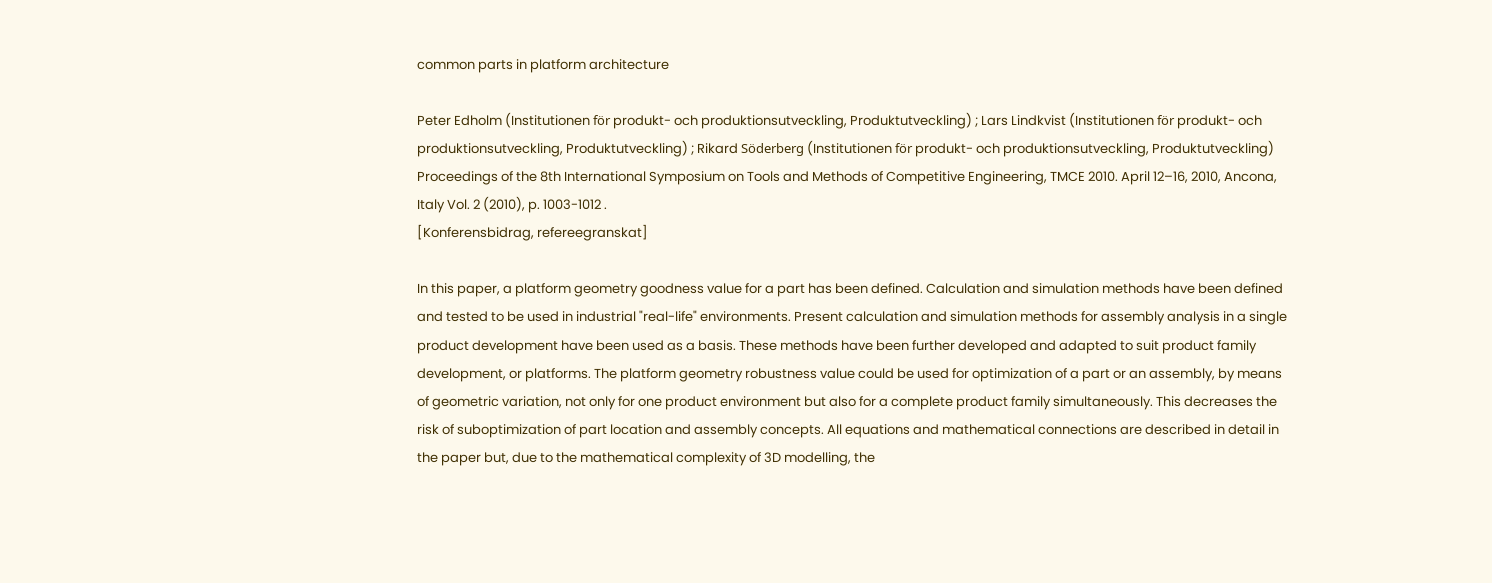common parts in platform architecture

Peter Edholm (Institutionen för produkt- och produktionsutveckling, Produktutveckling) ; Lars Lindkvist (Institutionen för produkt- och produktionsutveckling, Produktutveckling) ; Rikard Söderberg (Institutionen för produkt- och produktionsutveckling, Produktutveckling)
Proceedings of the 8th International Symposium on Tools and Methods of Competitive Engineering, TMCE 2010. April 12–16, 2010, Ancona, Italy Vol. 2 (2010), p. 1003-1012 .
[Konferensbidrag, refereegranskat]

In this paper, a platform geometry goodness value for a part has been defined. Calculation and simulation methods have been defined and tested to be used in industrial "real-life" environments. Present calculation and simulation methods for assembly analysis in a single product development have been used as a basis. These methods have been further developed and adapted to suit product family development, or platforms. The platform geometry robustness value could be used for optimization of a part or an assembly, by means of geometric variation, not only for one product environment but also for a complete product family simultaneously. This decreases the risk of suboptimization of part location and assembly concepts. All equations and mathematical connections are described in detail in the paper but, due to the mathematical complexity of 3D modelling, the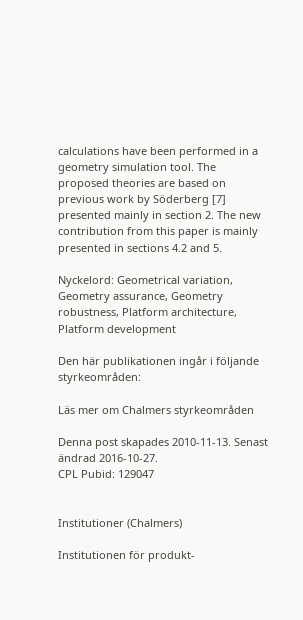calculations have been performed in a geometry simulation tool. The proposed theories are based on previous work by Söderberg [7] presented mainly in section 2. The new contribution from this paper is mainly presented in sections 4.2 and 5.

Nyckelord: Geometrical variation, Geometry assurance, Geometry robustness, Platform architecture, Platform development

Den här publikationen ingår i följande styrkeområden:

Läs mer om Chalmers styrkeområden

Denna post skapades 2010-11-13. Senast ändrad 2016-10-27.
CPL Pubid: 129047


Institutioner (Chalmers)

Institutionen för produkt-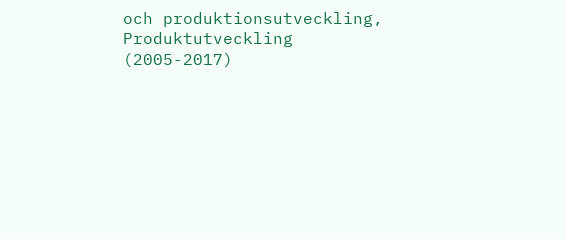och produktionsutveckling, Produktutveckling (2005-2017)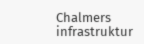Chalmers infrastruktur